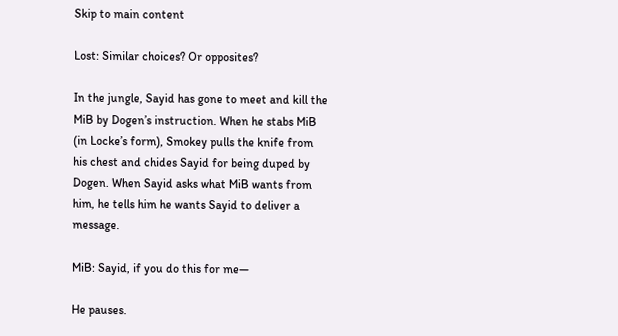Skip to main content

Lost: Similar choices? Or opposites?

In the jungle, Sayid has gone to meet and kill the MiB by Dogen’s instruction. When he stabs MiB (in Locke’s form), Smokey pulls the knife from his chest and chides Sayid for being duped by Dogen. When Sayid asks what MiB wants from him, he tells him he wants Sayid to deliver a message.

MiB: Sayid, if you do this for me—

He pauses.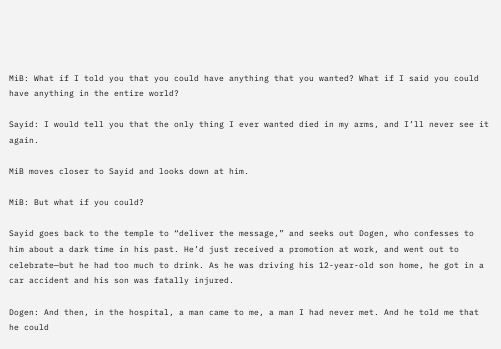MiB: What if I told you that you could have anything that you wanted? What if I said you could have anything in the entire world?

Sayid: I would tell you that the only thing I ever wanted died in my arms, and I’ll never see it again.

MiB moves closer to Sayid and looks down at him.

MiB: But what if you could?

Sayid goes back to the temple to “deliver the message,” and seeks out Dogen, who confesses to him about a dark time in his past. He’d just received a promotion at work, and went out to celebrate—but he had too much to drink. As he was driving his 12-year-old son home, he got in a car accident and his son was fatally injured.

Dogen: And then, in the hospital, a man came to me, a man I had never met. And he told me that he could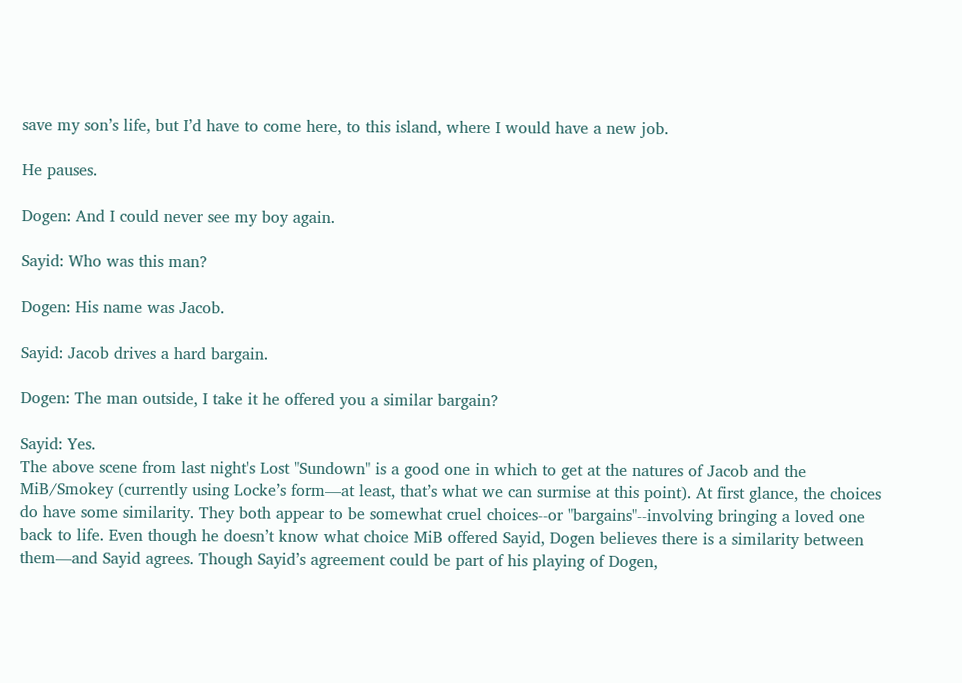save my son’s life, but I’d have to come here, to this island, where I would have a new job.

He pauses.

Dogen: And I could never see my boy again.

Sayid: Who was this man?

Dogen: His name was Jacob.

Sayid: Jacob drives a hard bargain.

Dogen: The man outside, I take it he offered you a similar bargain?

Sayid: Yes.
The above scene from last night's Lost "Sundown" is a good one in which to get at the natures of Jacob and the MiB/Smokey (currently using Locke’s form—at least, that’s what we can surmise at this point). At first glance, the choices do have some similarity. They both appear to be somewhat cruel choices--or "bargains"--involving bringing a loved one back to life. Even though he doesn’t know what choice MiB offered Sayid, Dogen believes there is a similarity between them—and Sayid agrees. Though Sayid’s agreement could be part of his playing of Dogen,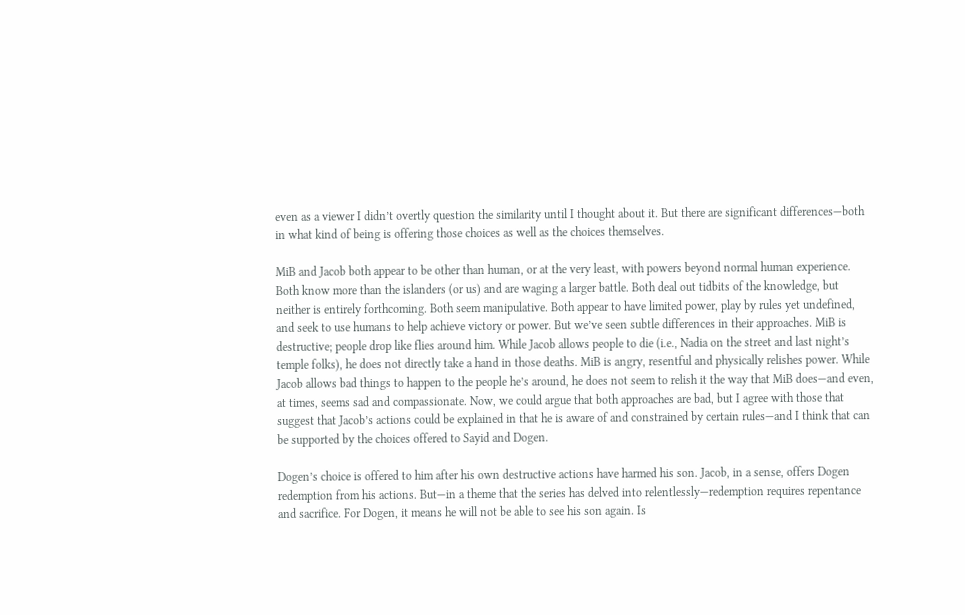even as a viewer I didn’t overtly question the similarity until I thought about it. But there are significant differences—both in what kind of being is offering those choices as well as the choices themselves.

MiB and Jacob both appear to be other than human, or at the very least, with powers beyond normal human experience. Both know more than the islanders (or us) and are waging a larger battle. Both deal out tidbits of the knowledge, but neither is entirely forthcoming. Both seem manipulative. Both appear to have limited power, play by rules yet undefined, and seek to use humans to help achieve victory or power. But we’ve seen subtle differences in their approaches. MiB is destructive; people drop like flies around him. While Jacob allows people to die (i.e., Nadia on the street and last night’s temple folks), he does not directly take a hand in those deaths. MiB is angry, resentful and physically relishes power. While Jacob allows bad things to happen to the people he’s around, he does not seem to relish it the way that MiB does—and even, at times, seems sad and compassionate. Now, we could argue that both approaches are bad, but I agree with those that suggest that Jacob’s actions could be explained in that he is aware of and constrained by certain rules—and I think that can be supported by the choices offered to Sayid and Dogen.

Dogen’s choice is offered to him after his own destructive actions have harmed his son. Jacob, in a sense, offers Dogen redemption from his actions. But—in a theme that the series has delved into relentlessly—redemption requires repentance and sacrifice. For Dogen, it means he will not be able to see his son again. Is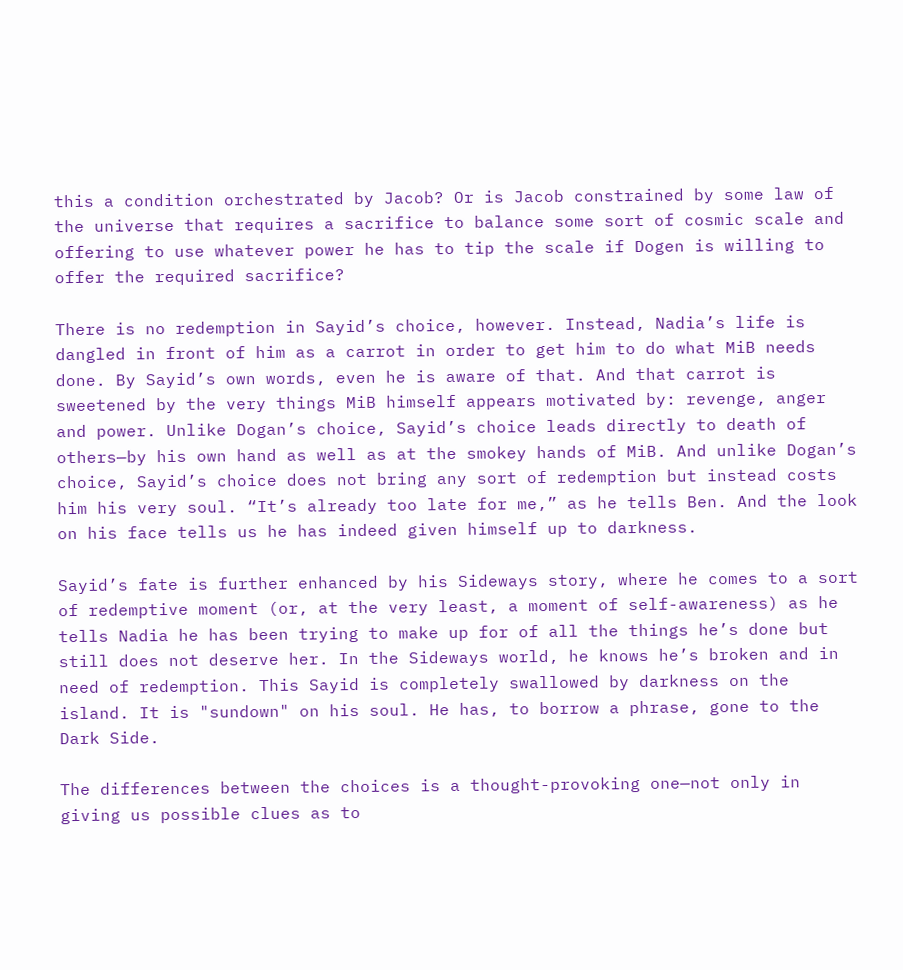this a condition orchestrated by Jacob? Or is Jacob constrained by some law of the universe that requires a sacrifice to balance some sort of cosmic scale and offering to use whatever power he has to tip the scale if Dogen is willing to offer the required sacrifice?

There is no redemption in Sayid’s choice, however. Instead, Nadia’s life is dangled in front of him as a carrot in order to get him to do what MiB needs done. By Sayid’s own words, even he is aware of that. And that carrot is sweetened by the very things MiB himself appears motivated by: revenge, anger and power. Unlike Dogan’s choice, Sayid’s choice leads directly to death of others—by his own hand as well as at the smokey hands of MiB. And unlike Dogan’s choice, Sayid’s choice does not bring any sort of redemption but instead costs him his very soul. “It’s already too late for me,” as he tells Ben. And the look on his face tells us he has indeed given himself up to darkness.

Sayid’s fate is further enhanced by his Sideways story, where he comes to a sort of redemptive moment (or, at the very least, a moment of self-awareness) as he tells Nadia he has been trying to make up for of all the things he’s done but still does not deserve her. In the Sideways world, he knows he’s broken and in need of redemption. This Sayid is completely swallowed by darkness on the island. It is "sundown" on his soul. He has, to borrow a phrase, gone to the Dark Side.

The differences between the choices is a thought-provoking one—not only in giving us possible clues as to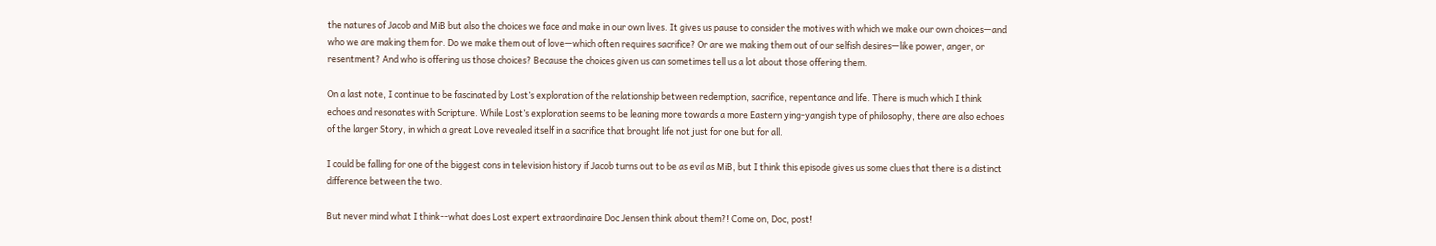the natures of Jacob and MiB but also the choices we face and make in our own lives. It gives us pause to consider the motives with which we make our own choices—and who we are making them for. Do we make them out of love—which often requires sacrifice? Or are we making them out of our selfish desires—like power, anger, or resentment? And who is offering us those choices? Because the choices given us can sometimes tell us a lot about those offering them.

On a last note, I continue to be fascinated by Lost’s exploration of the relationship between redemption, sacrifice, repentance and life. There is much which I think echoes and resonates with Scripture. While Lost’s exploration seems to be leaning more towards a more Eastern ying-yangish type of philosophy, there are also echoes of the larger Story, in which a great Love revealed itself in a sacrifice that brought life not just for one but for all.

I could be falling for one of the biggest cons in television history if Jacob turns out to be as evil as MiB, but I think this episode gives us some clues that there is a distinct difference between the two.

But never mind what I think--what does Lost expert extraordinaire Doc Jensen think about them?! Come on, Doc, post!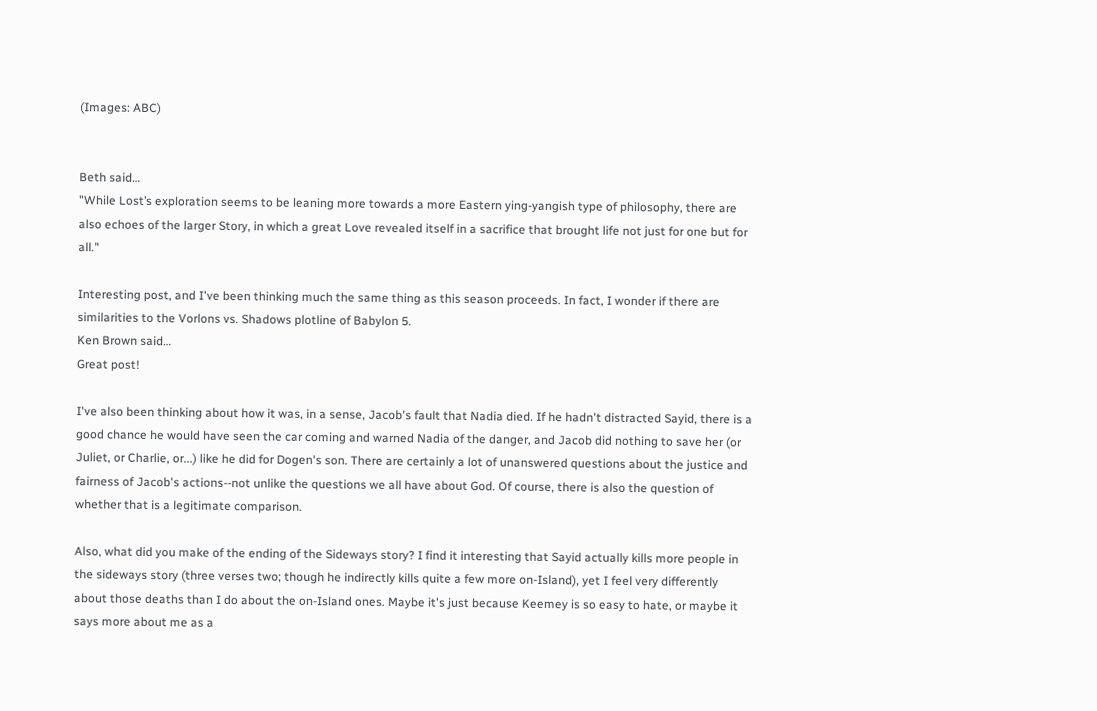(Images: ABC)


Beth said…
"While Lost’s exploration seems to be leaning more towards a more Eastern ying-yangish type of philosophy, there are also echoes of the larger Story, in which a great Love revealed itself in a sacrifice that brought life not just for one but for all."

Interesting post, and I've been thinking much the same thing as this season proceeds. In fact, I wonder if there are similarities to the Vorlons vs. Shadows plotline of Babylon 5.
Ken Brown said…
Great post!

I've also been thinking about how it was, in a sense, Jacob's fault that Nadia died. If he hadn't distracted Sayid, there is a good chance he would have seen the car coming and warned Nadia of the danger, and Jacob did nothing to save her (or Juliet, or Charlie, or...) like he did for Dogen's son. There are certainly a lot of unanswered questions about the justice and fairness of Jacob's actions--not unlike the questions we all have about God. Of course, there is also the question of whether that is a legitimate comparison.

Also, what did you make of the ending of the Sideways story? I find it interesting that Sayid actually kills more people in the sideways story (three verses two; though he indirectly kills quite a few more on-Island), yet I feel very differently about those deaths than I do about the on-Island ones. Maybe it's just because Keemey is so easy to hate, or maybe it says more about me as a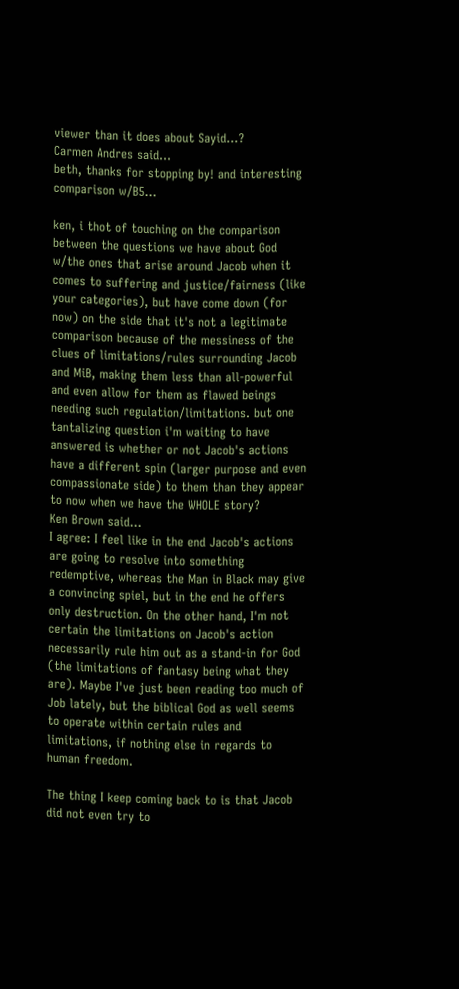viewer than it does about Sayid...?
Carmen Andres said…
beth, thanks for stopping by! and interesting comparison w/B5...

ken, i thot of touching on the comparison between the questions we have about God w/the ones that arise around Jacob when it comes to suffering and justice/fairness (like your categories), but have come down (for now) on the side that it's not a legitimate comparison because of the messiness of the clues of limitations/rules surrounding Jacob and MiB, making them less than all-powerful and even allow for them as flawed beings needing such regulation/limitations. but one tantalizing question i'm waiting to have answered is whether or not Jacob's actions have a different spin (larger purpose and even compassionate side) to them than they appear to now when we have the WHOLE story?
Ken Brown said…
I agree: I feel like in the end Jacob's actions are going to resolve into something redemptive, whereas the Man in Black may give a convincing spiel, but in the end he offers only destruction. On the other hand, I'm not certain the limitations on Jacob's action necessarily rule him out as a stand-in for God (the limitations of fantasy being what they are). Maybe I've just been reading too much of Job lately, but the biblical God as well seems to operate within certain rules and limitations, if nothing else in regards to human freedom.

The thing I keep coming back to is that Jacob did not even try to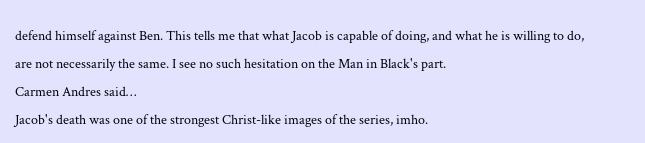defend himself against Ben. This tells me that what Jacob is capable of doing, and what he is willing to do, are not necessarily the same. I see no such hesitation on the Man in Black's part.
Carmen Andres said…
Jacob's death was one of the strongest Christ-like images of the series, imho.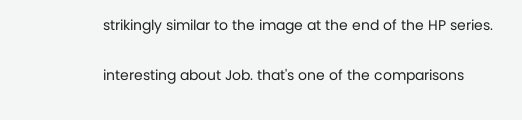strikingly similar to the image at the end of the HP series.

interesting about Job. that's one of the comparisons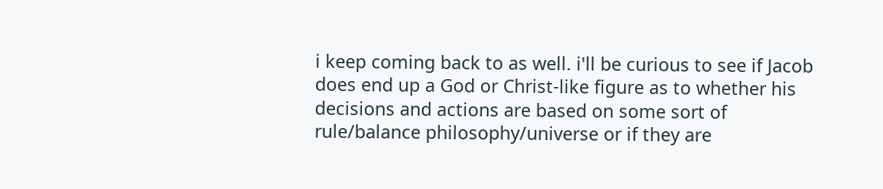i keep coming back to as well. i'll be curious to see if Jacob does end up a God or Christ-like figure as to whether his decisions and actions are based on some sort of rule/balance philosophy/universe or if they are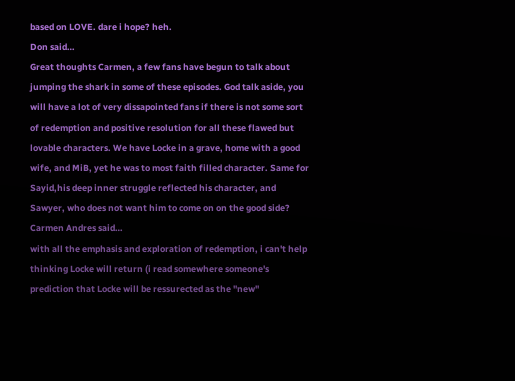based on LOVE. dare i hope? heh.
Don said…
Great thoughts Carmen, a few fans have begun to talk about jumping the shark in some of these episodes. God talk aside, you will have a lot of very dissapointed fans if there is not some sort of redemption and positive resolution for all these flawed but lovable characters. We have Locke in a grave, home with a good wife, and MiB, yet he was to most faith filled character. Same for Sayid,his deep inner struggle reflected his character, and Sawyer, who does not want him to come on on the good side?
Carmen Andres said…
with all the emphasis and exploration of redemption, i can't help thinking Locke will return (i read somewhere someone's prediction that Locke will be ressurected as the "new"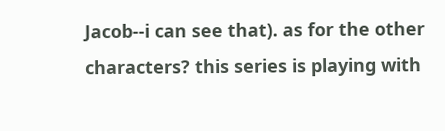Jacob--i can see that). as for the other characters? this series is playing with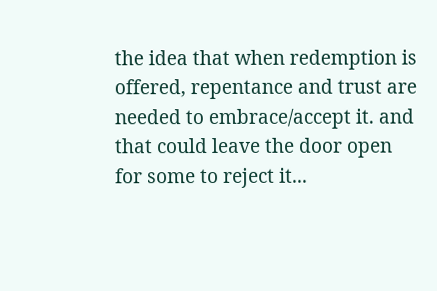the idea that when redemption is offered, repentance and trust are needed to embrace/accept it. and that could leave the door open for some to reject it...